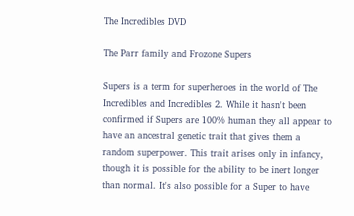The Incredibles DVD

The Parr family and Frozone Supers

Supers is a term for superheroes in the world of The Incredibles and Incredibles 2. While it hasn't been confirmed if Supers are 100% human they all appear to have an ancestral genetic trait that gives them a random superpower. This trait arises only in infancy, though it is possible for the ability to be inert longer than normal. It's also possible for a Super to have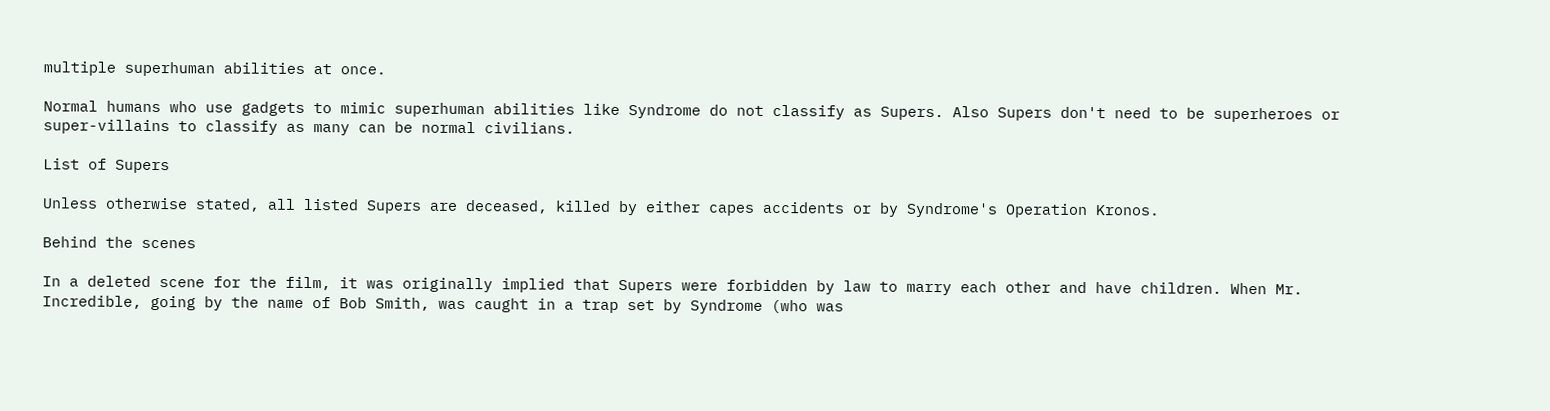multiple superhuman abilities at once.

Normal humans who use gadgets to mimic superhuman abilities like Syndrome do not classify as Supers. Also Supers don't need to be superheroes or super-villains to classify as many can be normal civilians.

List of Supers

Unless otherwise stated, all listed Supers are deceased, killed by either capes accidents or by Syndrome's Operation Kronos.

Behind the scenes

In a deleted scene for the film, it was originally implied that Supers were forbidden by law to marry each other and have children. When Mr. Incredible, going by the name of Bob Smith, was caught in a trap set by Syndrome (who was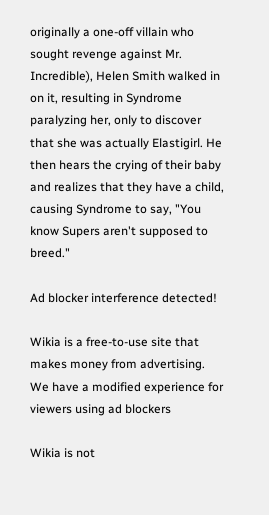originally a one-off villain who sought revenge against Mr. Incredible), Helen Smith walked in on it, resulting in Syndrome paralyzing her, only to discover that she was actually Elastigirl. He then hears the crying of their baby and realizes that they have a child, causing Syndrome to say, "You know Supers aren't supposed to breed."

Ad blocker interference detected!

Wikia is a free-to-use site that makes money from advertising. We have a modified experience for viewers using ad blockers

Wikia is not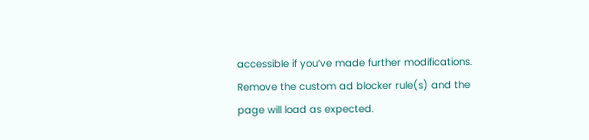accessible if you’ve made further modifications. Remove the custom ad blocker rule(s) and the page will load as expected.